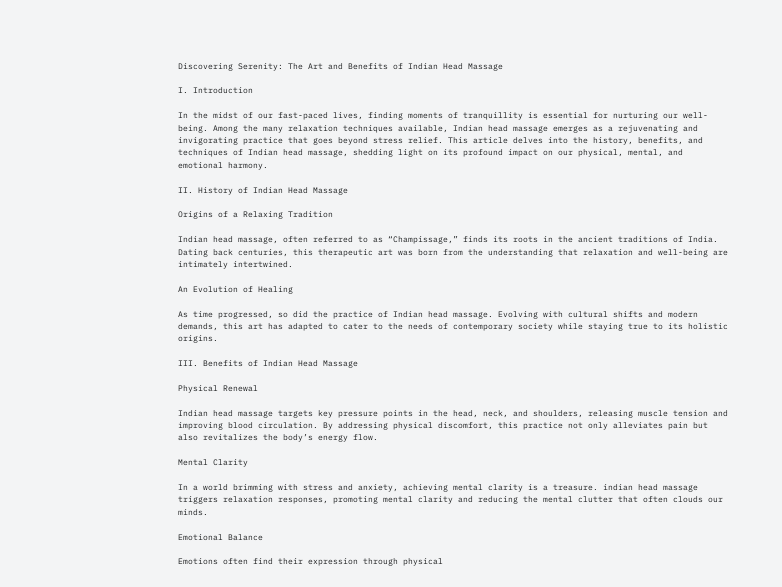Discovering Serenity: The Art and Benefits of Indian Head Massage

I. Introduction

In the midst of our fast-paced lives, finding moments of tranquillity is essential for nurturing our well-being. Among the many relaxation techniques available, Indian head massage emerges as a rejuvenating and invigorating practice that goes beyond stress relief. This article delves into the history, benefits, and techniques of Indian head massage, shedding light on its profound impact on our physical, mental, and emotional harmony.

II. History of Indian Head Massage

Origins of a Relaxing Tradition

Indian head massage, often referred to as “Champissage,” finds its roots in the ancient traditions of India. Dating back centuries, this therapeutic art was born from the understanding that relaxation and well-being are intimately intertwined.

An Evolution of Healing

As time progressed, so did the practice of Indian head massage. Evolving with cultural shifts and modern demands, this art has adapted to cater to the needs of contemporary society while staying true to its holistic origins.

III. Benefits of Indian Head Massage

Physical Renewal

Indian head massage targets key pressure points in the head, neck, and shoulders, releasing muscle tension and improving blood circulation. By addressing physical discomfort, this practice not only alleviates pain but also revitalizes the body’s energy flow.

Mental Clarity

In a world brimming with stress and anxiety, achieving mental clarity is a treasure. indian head massage triggers relaxation responses, promoting mental clarity and reducing the mental clutter that often clouds our minds.

Emotional Balance

Emotions often find their expression through physical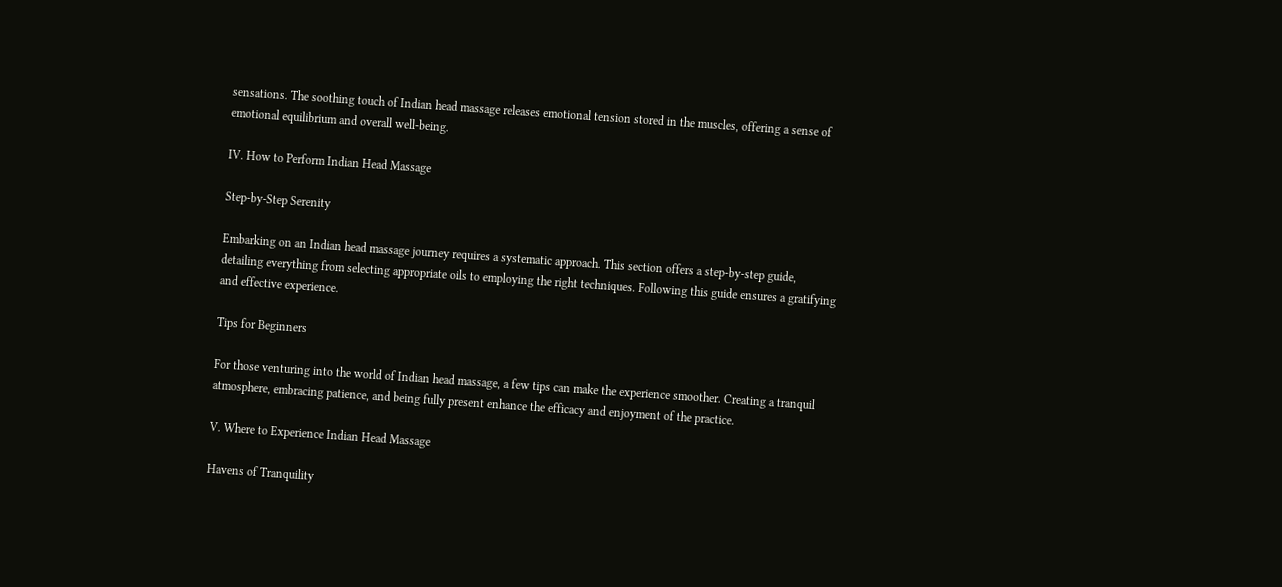sensations. The soothing touch of Indian head massage releases emotional tension stored in the muscles, offering a sense of emotional equilibrium and overall well-being.

IV. How to Perform Indian Head Massage

Step-by-Step Serenity

Embarking on an Indian head massage journey requires a systematic approach. This section offers a step-by-step guide, detailing everything from selecting appropriate oils to employing the right techniques. Following this guide ensures a gratifying and effective experience.

Tips for Beginners

For those venturing into the world of Indian head massage, a few tips can make the experience smoother. Creating a tranquil atmosphere, embracing patience, and being fully present enhance the efficacy and enjoyment of the practice.

V. Where to Experience Indian Head Massage

Havens of Tranquility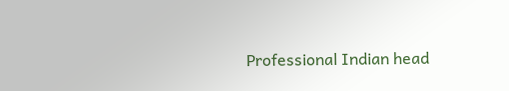Professional Indian head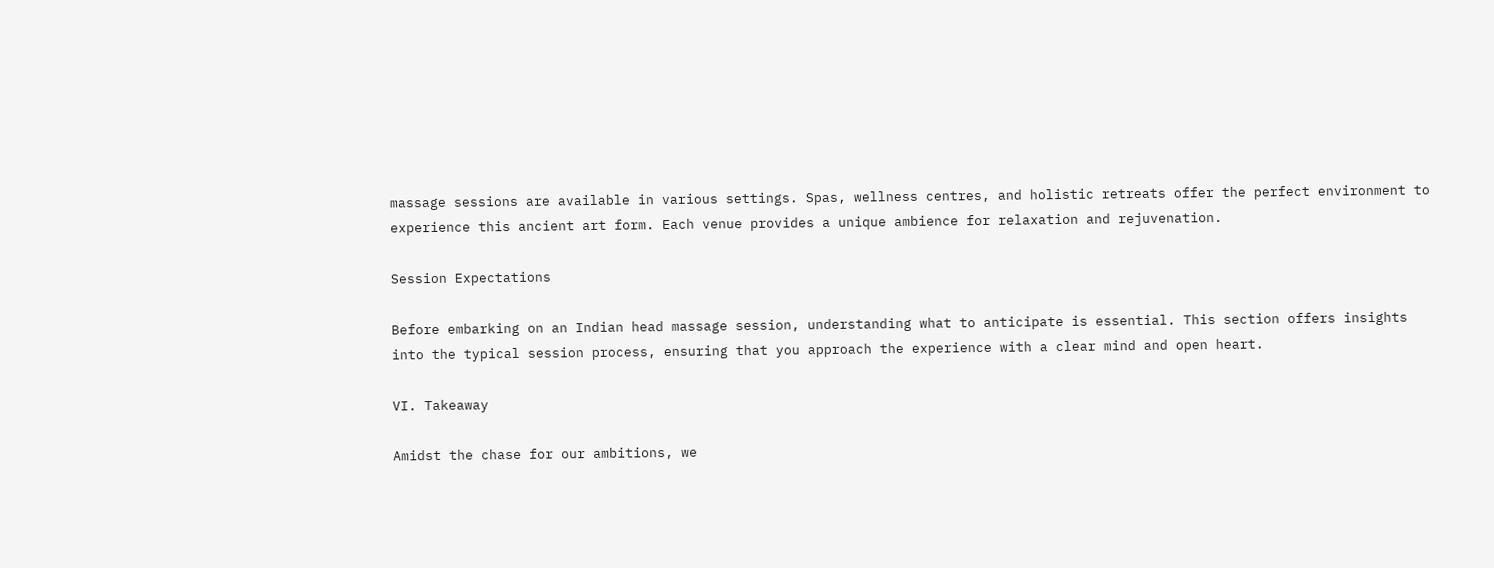massage sessions are available in various settings. Spas, wellness centres, and holistic retreats offer the perfect environment to experience this ancient art form. Each venue provides a unique ambience for relaxation and rejuvenation.

Session Expectations

Before embarking on an Indian head massage session, understanding what to anticipate is essential. This section offers insights into the typical session process, ensuring that you approach the experience with a clear mind and open heart.

VI. Takeaway

Amidst the chase for our ambitions, we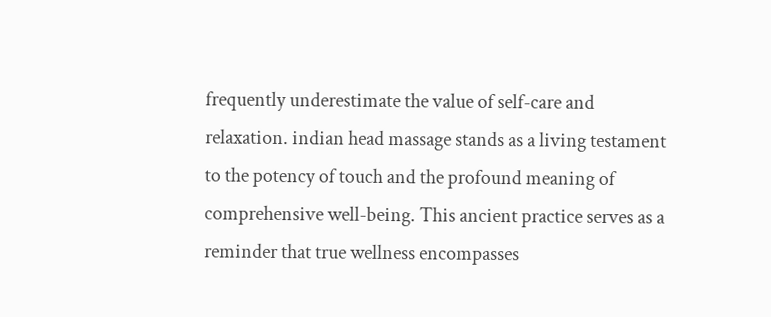frequently underestimate the value of self-care and relaxation. indian head massage stands as a living testament to the potency of touch and the profound meaning of comprehensive well-being. This ancient practice serves as a reminder that true wellness encompasses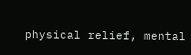physical relief, mental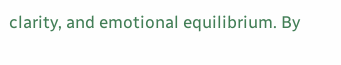clarity, and emotional equilibrium. By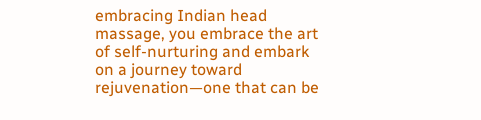embracing Indian head massage, you embrace the art of self-nurturing and embark on a journey toward rejuvenation—one that can be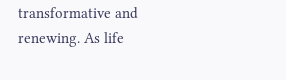transformative and renewing. As life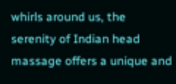whirls around us, the serenity of Indian head massage offers a unique and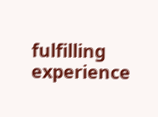fulfilling experience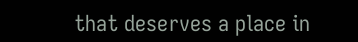that deserves a place in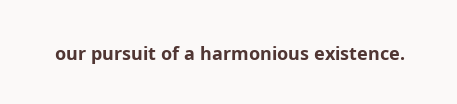our pursuit of a harmonious existence.